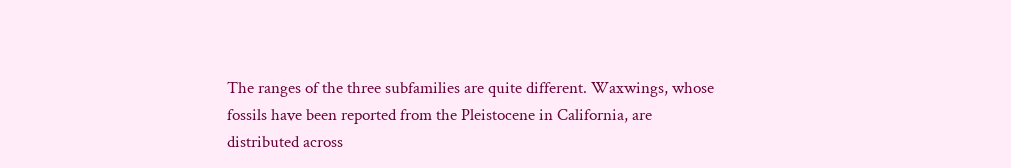The ranges of the three subfamilies are quite different. Waxwings, whose fossils have been reported from the Pleistocene in California, are distributed across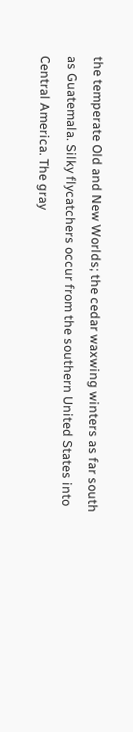the temperate Old and New Worlds; the cedar waxwing winters as far south as Guatemala. Silky flycatchers occur from the southern United States into Central America. The gray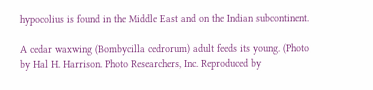hypocolius is found in the Middle East and on the Indian subcontinent.

A cedar waxwing (Bombycilla cedrorum) adult feeds its young. (Photo by Hal H. Harrison. Photo Researchers, Inc. Reproduced by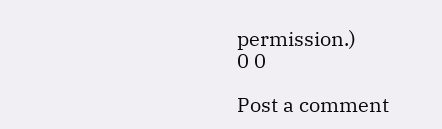permission.)
0 0

Post a comment